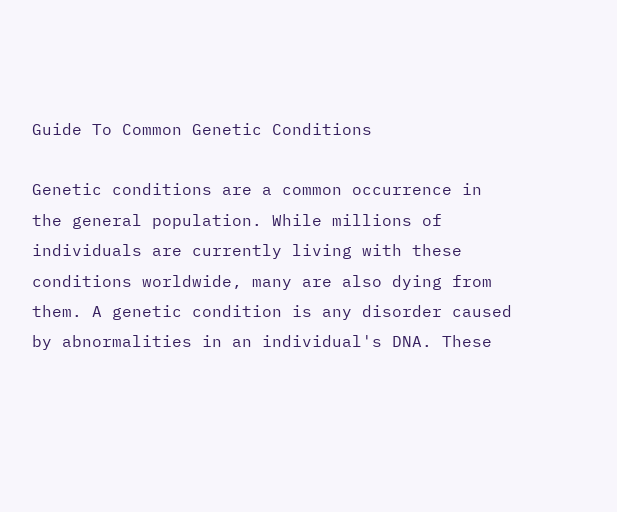Guide To Common Genetic Conditions

Genetic conditions are a common occurrence in the general population. While millions of individuals are currently living with these conditions worldwide, many are also dying from them. A genetic condition is any disorder caused by abnormalities in an individual's DNA. These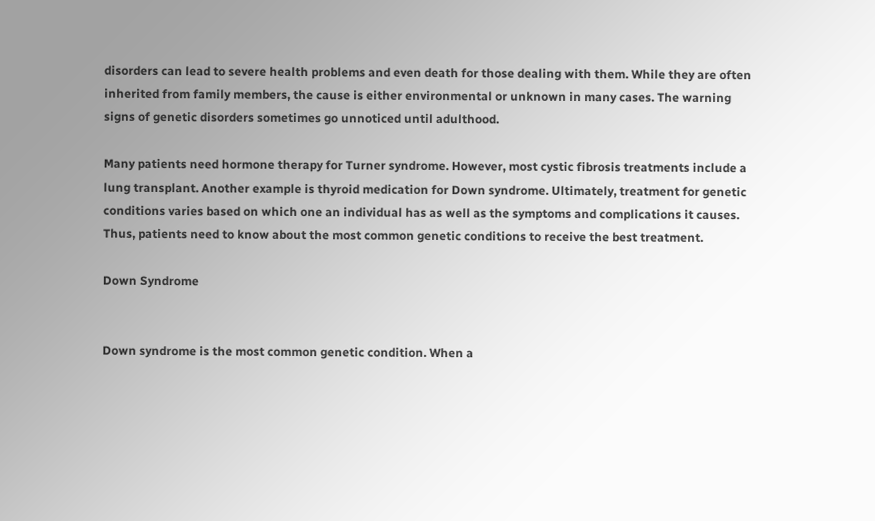disorders can lead to severe health problems and even death for those dealing with them. While they are often inherited from family members, the cause is either environmental or unknown in many cases. The warning signs of genetic disorders sometimes go unnoticed until adulthood.

Many patients need hormone therapy for Turner syndrome. However, most cystic fibrosis treatments include a lung transplant. Another example is thyroid medication for Down syndrome. Ultimately, treatment for genetic conditions varies based on which one an individual has as well as the symptoms and complications it causes. Thus, patients need to know about the most common genetic conditions to receive the best treatment.

Down Syndrome


Down syndrome is the most common genetic condition. When a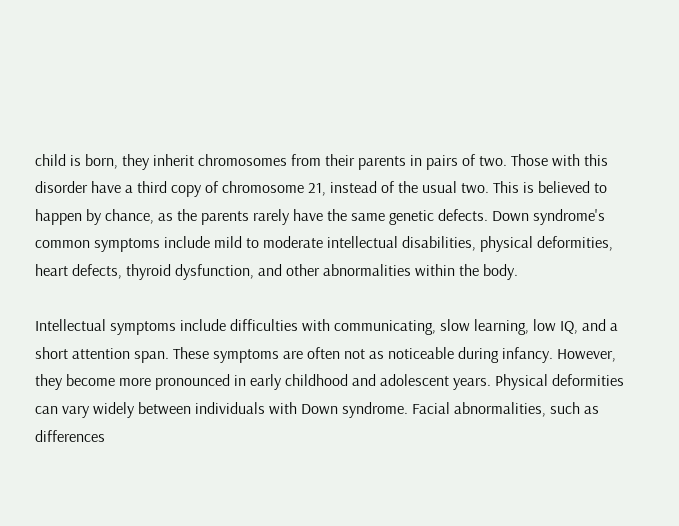child is born, they inherit chromosomes from their parents in pairs of two. Those with this disorder have a third copy of chromosome 21, instead of the usual two. This is believed to happen by chance, as the parents rarely have the same genetic defects. Down syndrome's common symptoms include mild to moderate intellectual disabilities, physical deformities, heart defects, thyroid dysfunction, and other abnormalities within the body.

Intellectual symptoms include difficulties with communicating, slow learning, low IQ, and a short attention span. These symptoms are often not as noticeable during infancy. However, they become more pronounced in early childhood and adolescent years. Physical deformities can vary widely between individuals with Down syndrome. Facial abnormalities, such as differences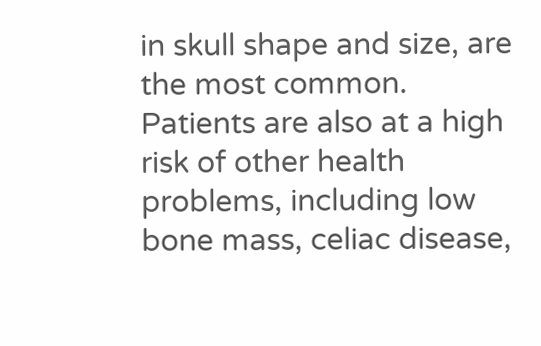in skull shape and size, are the most common. Patients are also at a high risk of other health problems, including low bone mass, celiac disease,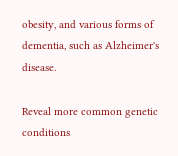obesity, and various forms of dementia, such as Alzheimer's disease.

Reveal more common genetic conditions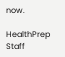now.

HealthPrep Staff